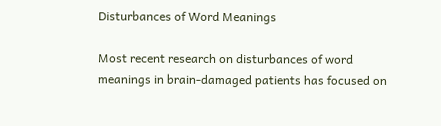Disturbances of Word Meanings

Most recent research on disturbances of word meanings in brain-damaged patients has focused on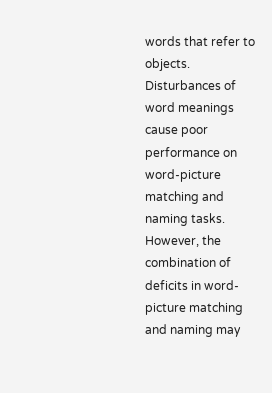words that refer to objects. Disturbances of word meanings cause poor performance on word-picture matching and naming tasks. However, the combination of deficits in word-picture matching and naming may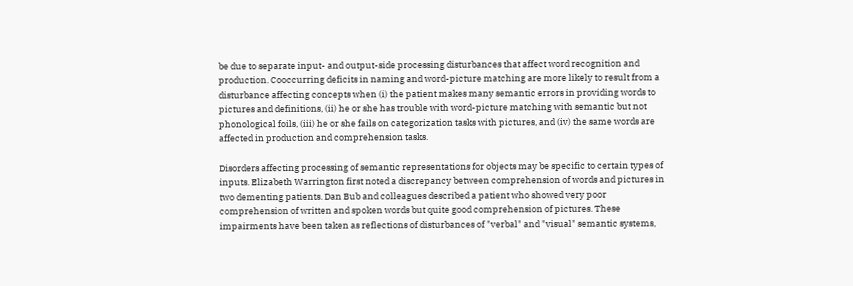be due to separate input- and output-side processing disturbances that affect word recognition and production. Cooccurring deficits in naming and word-picture matching are more likely to result from a disturbance affecting concepts when (i) the patient makes many semantic errors in providing words to pictures and definitions, (ii) he or she has trouble with word-picture matching with semantic but not phonological foils, (iii) he or she fails on categorization tasks with pictures, and (iv) the same words are affected in production and comprehension tasks.

Disorders affecting processing of semantic representations for objects may be specific to certain types of inputs. Elizabeth Warrington first noted a discrepancy between comprehension of words and pictures in two dementing patients. Dan Bub and colleagues described a patient who showed very poor comprehension of written and spoken words but quite good comprehension of pictures. These impairments have been taken as reflections of disturbances of "verbal" and "visual" semantic systems,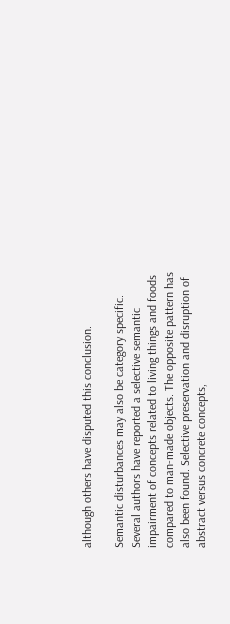although others have disputed this conclusion.

Semantic disturbances may also be category specific. Several authors have reported a selective semantic impairment of concepts related to living things and foods compared to man-made objects. The opposite pattern has also been found. Selective preservation and disruption of abstract versus concrete concepts,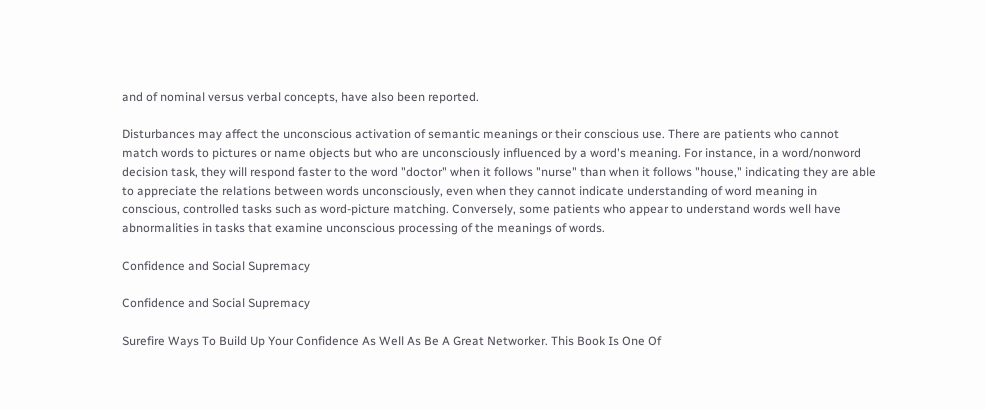and of nominal versus verbal concepts, have also been reported.

Disturbances may affect the unconscious activation of semantic meanings or their conscious use. There are patients who cannot match words to pictures or name objects but who are unconsciously influenced by a word's meaning. For instance, in a word/nonword decision task, they will respond faster to the word "doctor" when it follows "nurse" than when it follows "house," indicating they are able to appreciate the relations between words unconsciously, even when they cannot indicate understanding of word meaning in conscious, controlled tasks such as word-picture matching. Conversely, some patients who appear to understand words well have abnormalities in tasks that examine unconscious processing of the meanings of words.

Confidence and Social Supremacy

Confidence and Social Supremacy

Surefire Ways To Build Up Your Confidence As Well As Be A Great Networker. This Book Is One Of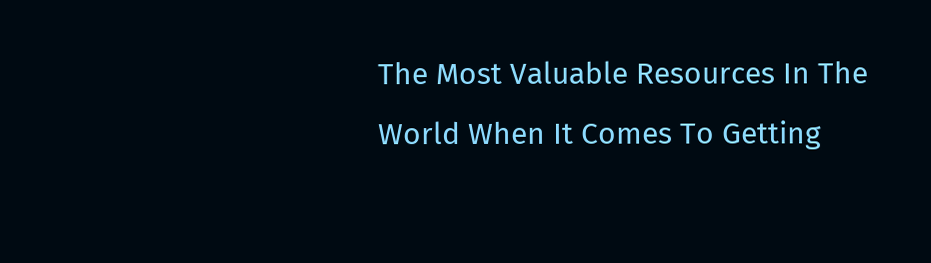The Most Valuable Resources In The World When It Comes To Getting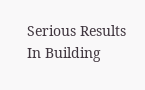Serious Results In Building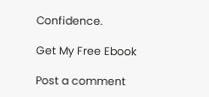Confidence.

Get My Free Ebook

Post a comment